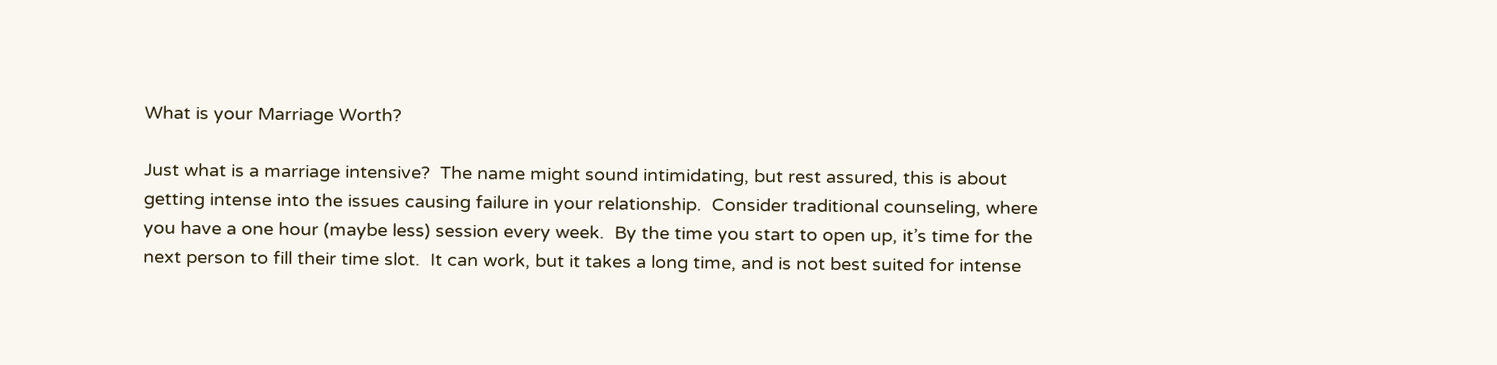What is your Marriage Worth?

Just what is a marriage intensive?  The name might sound intimidating, but rest assured, this is about getting intense into the issues causing failure in your relationship.  Consider traditional counseling, where you have a one hour (maybe less) session every week.  By the time you start to open up, it’s time for the next person to fill their time slot.  It can work, but it takes a long time, and is not best suited for intense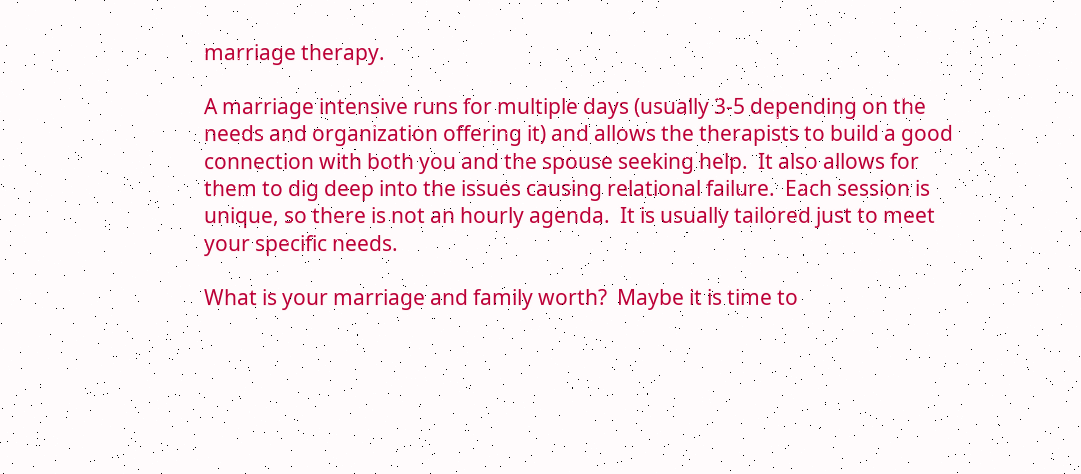marriage therapy.

A marriage intensive runs for multiple days (usually 3-5 depending on the needs and organization offering it) and allows the therapists to build a good connection with both you and the spouse seeking help.  It also allows for them to dig deep into the issues causing relational failure.  Each session is unique, so there is not an hourly agenda.  It is usually tailored just to meet your specific needs.

What is your marriage and family worth?  Maybe it is time to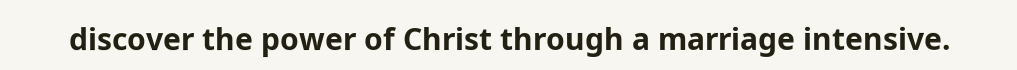discover the power of Christ through a marriage intensive.